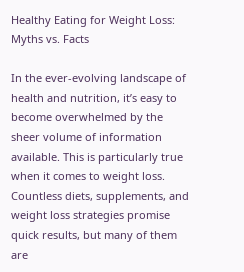Healthy Eating for Weight Loss: Myths vs. Facts

In the ever-evolving landscape of health and nutrition, it’s easy to become overwhelmed by the sheer volume of information available. This is particularly true when it comes to weight loss. Countless diets, supplements, and weight loss strategies promise quick results, but many of them are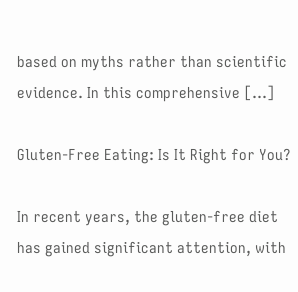based on myths rather than scientific evidence. In this comprehensive […]

Gluten-Free Eating: Is It Right for You?

In recent years, the gluten-free diet has gained significant attention, with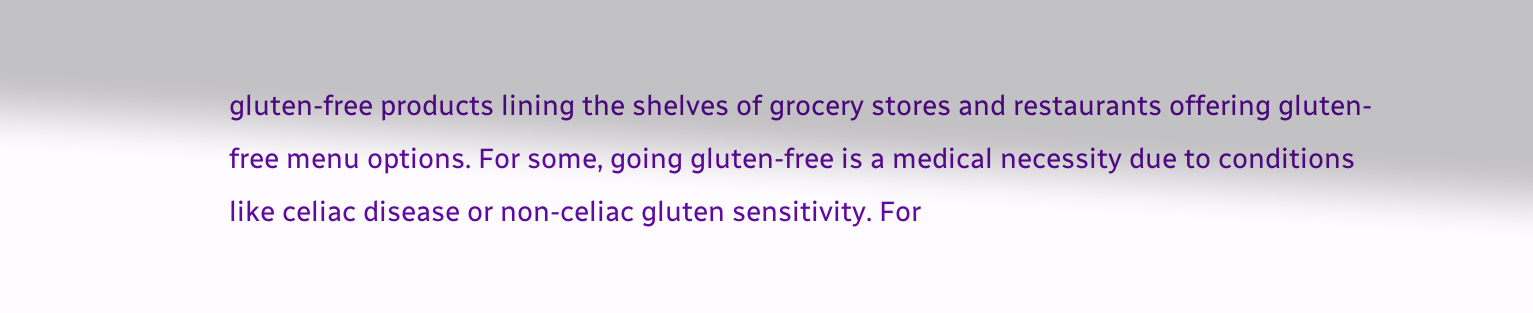gluten-free products lining the shelves of grocery stores and restaurants offering gluten-free menu options. For some, going gluten-free is a medical necessity due to conditions like celiac disease or non-celiac gluten sensitivity. For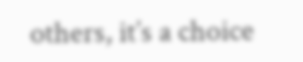others, it’s a choice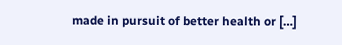made in pursuit of better health or […]